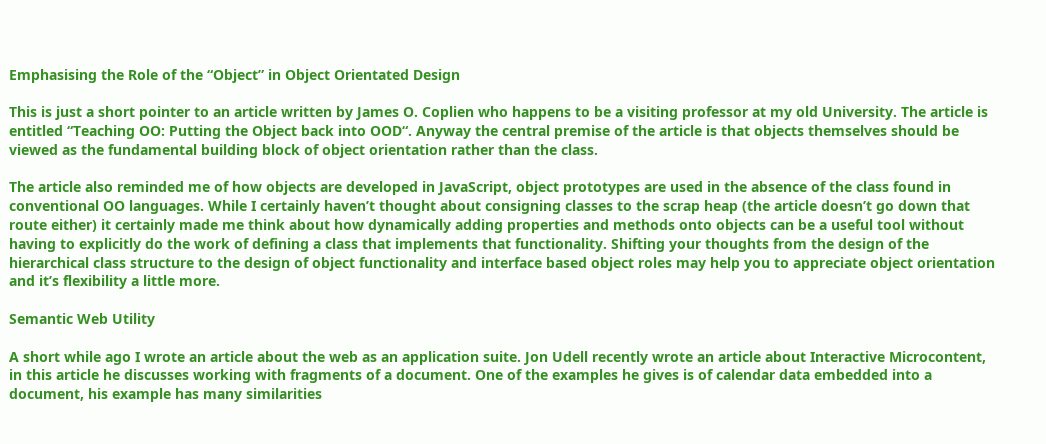Emphasising the Role of the “Object” in Object Orientated Design

This is just a short pointer to an article written by James O. Coplien who happens to be a visiting professor at my old University. The article is entitled “Teaching OO: Putting the Object back into OOD“. Anyway the central premise of the article is that objects themselves should be viewed as the fundamental building block of object orientation rather than the class.

The article also reminded me of how objects are developed in JavaScript, object prototypes are used in the absence of the class found in conventional OO languages. While I certainly haven’t thought about consigning classes to the scrap heap (the article doesn’t go down that route either) it certainly made me think about how dynamically adding properties and methods onto objects can be a useful tool without having to explicitly do the work of defining a class that implements that functionality. Shifting your thoughts from the design of the hierarchical class structure to the design of object functionality and interface based object roles may help you to appreciate object orientation and it’s flexibility a little more.

Semantic Web Utility

A short while ago I wrote an article about the web as an application suite. Jon Udell recently wrote an article about Interactive Microcontent, in this article he discusses working with fragments of a document. One of the examples he gives is of calendar data embedded into a document, his example has many similarities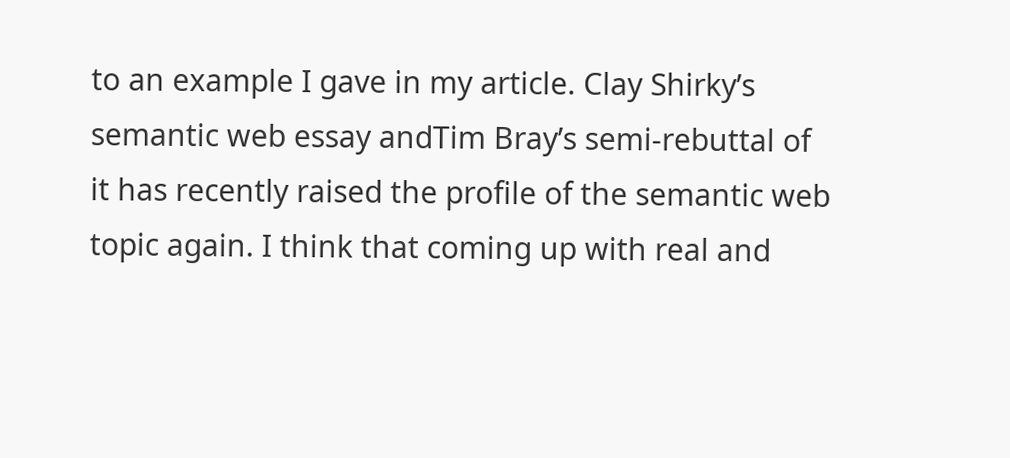to an example I gave in my article. Clay Shirky’s semantic web essay andTim Bray’s semi-rebuttal of it has recently raised the profile of the semantic web topic again. I think that coming up with real and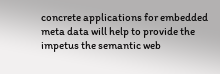concrete applications for embedded meta data will help to provide the impetus the semantic web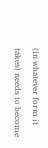(in whatever form it takes) needs to become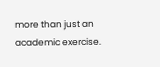more than just an academic exercise.